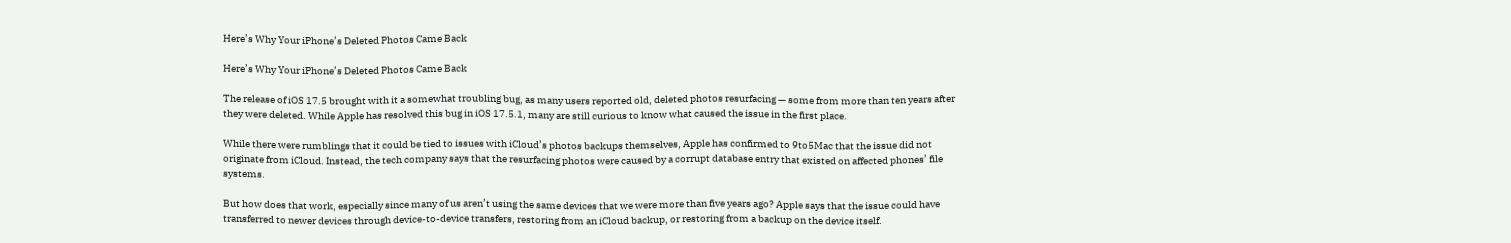Here’s Why Your iPhone’s Deleted Photos Came Back

Here’s Why Your iPhone’s Deleted Photos Came Back

The release of iOS 17.5 brought with it a somewhat troubling bug, as many users reported old, deleted photos resurfacing — some from more than ten years after they were deleted. While Apple has resolved this bug in iOS 17.5.1, many are still curious to know what caused the issue in the first place.

While there were rumblings that it could be tied to issues with iCloud’s photos backups themselves, Apple has confirmed to 9to5Mac that the issue did not originate from iCloud. Instead, the tech company says that the resurfacing photos were caused by a corrupt database entry that existed on affected phones’ file systems.

But how does that work, especially since many of us aren’t using the same devices that we were more than five years ago? Apple says that the issue could have transferred to newer devices through device-to-device transfers, restoring from an iCloud backup, or restoring from a backup on the device itself.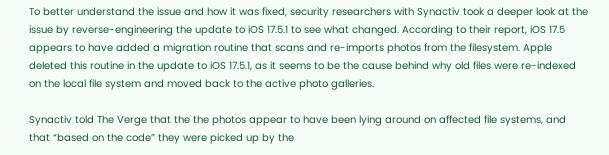To better understand the issue and how it was fixed, security researchers with Synactiv took a deeper look at the issue by reverse-engineering the update to iOS 17.5.1 to see what changed. According to their report, iOS 17.5 appears to have added a migration routine that scans and re-imports photos from the filesystem. Apple deleted this routine in the update to iOS 17.5.1, as it seems to be the cause behind why old files were re-indexed on the local file system and moved back to the active photo galleries.

Synactiv told The Verge that the the photos appear to have been lying around on affected file systems, and that “based on the code” they were picked up by the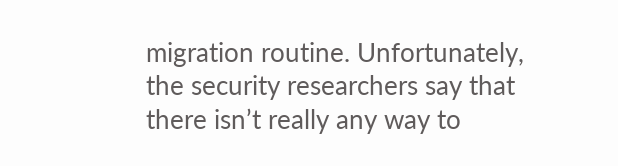migration routine. Unfortunately, the security researchers say that there isn’t really any way to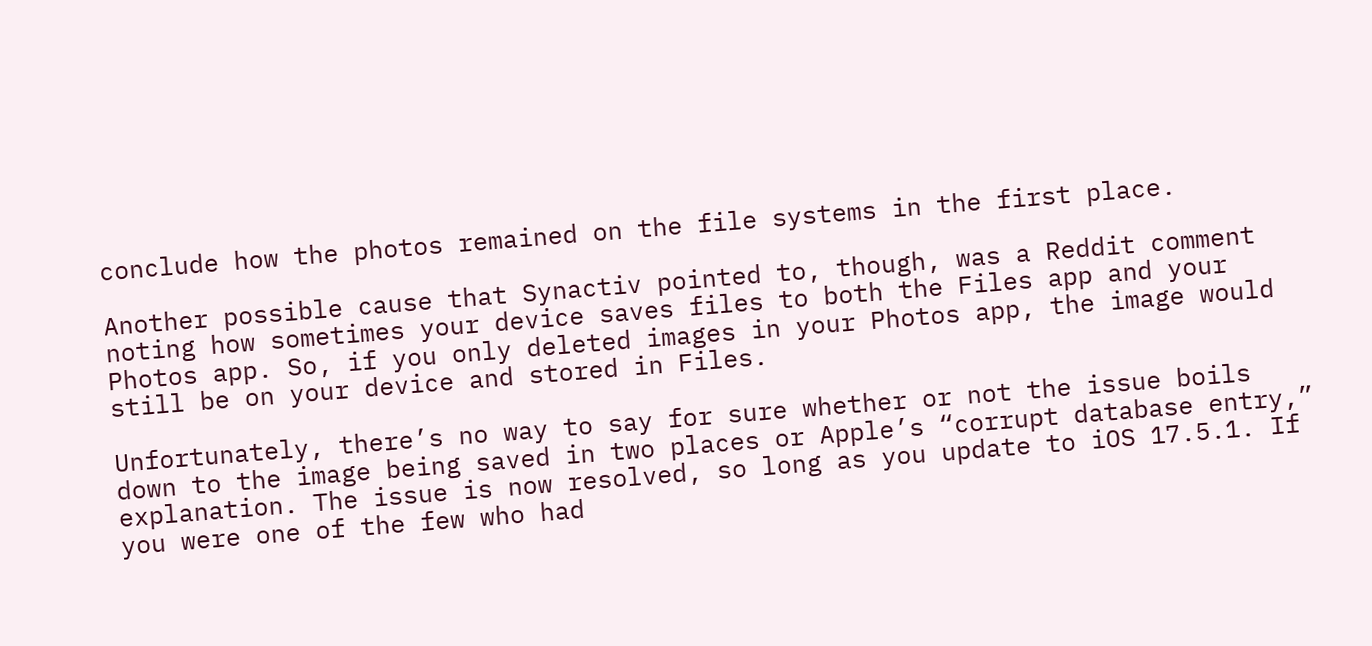conclude how the photos remained on the file systems in the first place.

Another possible cause that Synactiv pointed to, though, was a Reddit comment noting how sometimes your device saves files to both the Files app and your Photos app. So, if you only deleted images in your Photos app, the image would still be on your device and stored in Files.

Unfortunately, there’s no way to say for sure whether or not the issue boils down to the image being saved in two places or Apple’s “corrupt database entry,” explanation. The issue is now resolved, so long as you update to iOS 17.5.1. If you were one of the few who had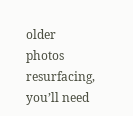older photos resurfacing, you’ll need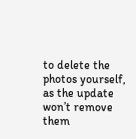to delete the photos yourself, as the update won’t remove them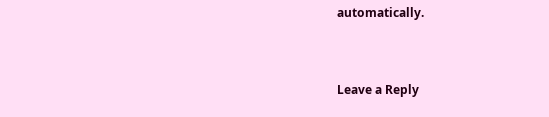automatically.


Leave a Reply